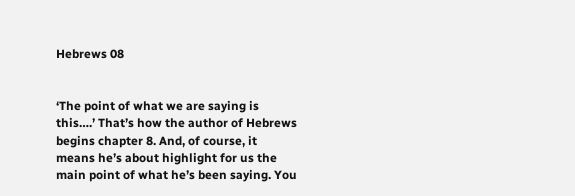Hebrews 08


‘The point of what we are saying is this….’ That’s how the author of Hebrews begins chapter 8. And, of course, it means he’s about highlight for us the main point of what he’s been saying. You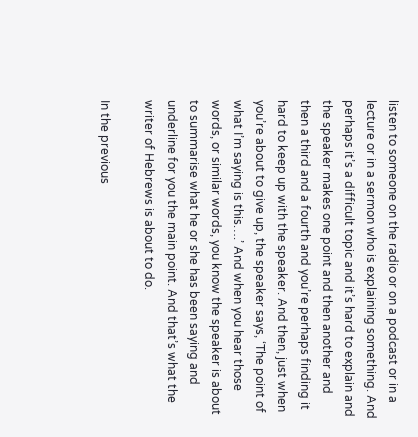listen to someone on the radio or on a podcast or in a lecture or in a sermon who is explaining something. And perhaps it’s a difficult topic and it’s hard to explain and the speaker makes one point and then another and then a third and a fourth and you’re perhaps finding it hard to keep up with the speaker. And then, just when you’re about to give up, the speaker says, ‘The point of what I’m saying is this….’ And when you hear those words, or similar words, you know the speaker is about to summarise what he or she has been saying and underline for you the main point. And that’s what the writer of Hebrews is about to do.

In the previous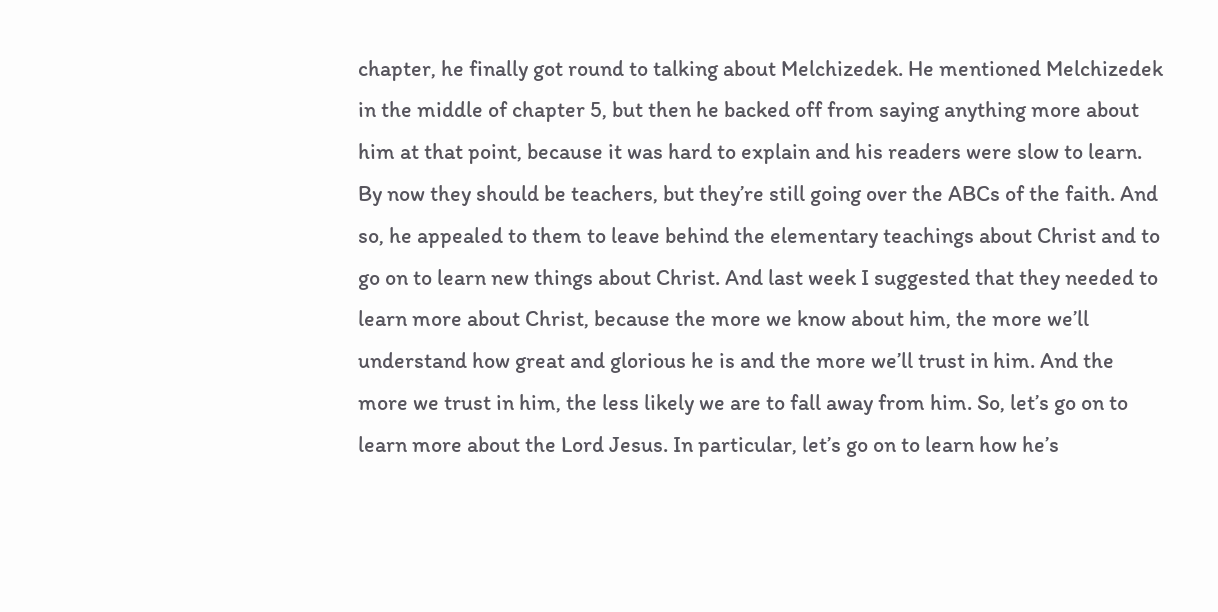chapter, he finally got round to talking about Melchizedek. He mentioned Melchizedek in the middle of chapter 5, but then he backed off from saying anything more about him at that point, because it was hard to explain and his readers were slow to learn. By now they should be teachers, but they’re still going over the ABCs of the faith. And so, he appealed to them to leave behind the elementary teachings about Christ and to go on to learn new things about Christ. And last week I suggested that they needed to learn more about Christ, because the more we know about him, the more we’ll understand how great and glorious he is and the more we’ll trust in him. And the more we trust in him, the less likely we are to fall away from him. So, let’s go on to learn more about the Lord Jesus. In particular, let’s go on to learn how he’s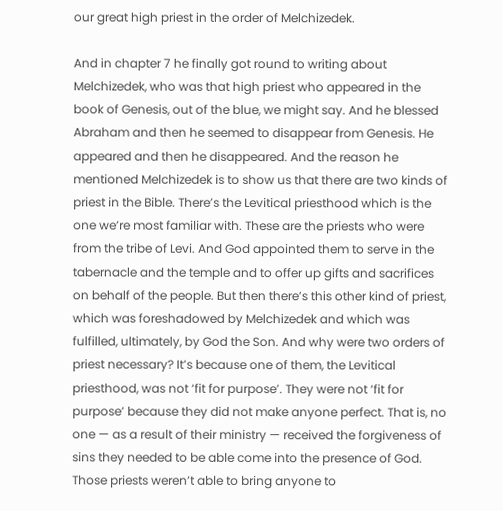our great high priest in the order of Melchizedek.

And in chapter 7 he finally got round to writing about Melchizedek, who was that high priest who appeared in the book of Genesis, out of the blue, we might say. And he blessed Abraham and then he seemed to disappear from Genesis. He appeared and then he disappeared. And the reason he mentioned Melchizedek is to show us that there are two kinds of priest in the Bible. There’s the Levitical priesthood which is the one we’re most familiar with. These are the priests who were from the tribe of Levi. And God appointed them to serve in the tabernacle and the temple and to offer up gifts and sacrifices on behalf of the people. But then there’s this other kind of priest, which was foreshadowed by Melchizedek and which was fulfilled, ultimately, by God the Son. And why were two orders of priest necessary? It’s because one of them, the Levitical priesthood, was not ‘fit for purpose’. They were not ‘fit for purpose’ because they did not make anyone perfect. That is, no one — as a result of their ministry — received the forgiveness of sins they needed to be able come into the presence of God. Those priests weren’t able to bring anyone to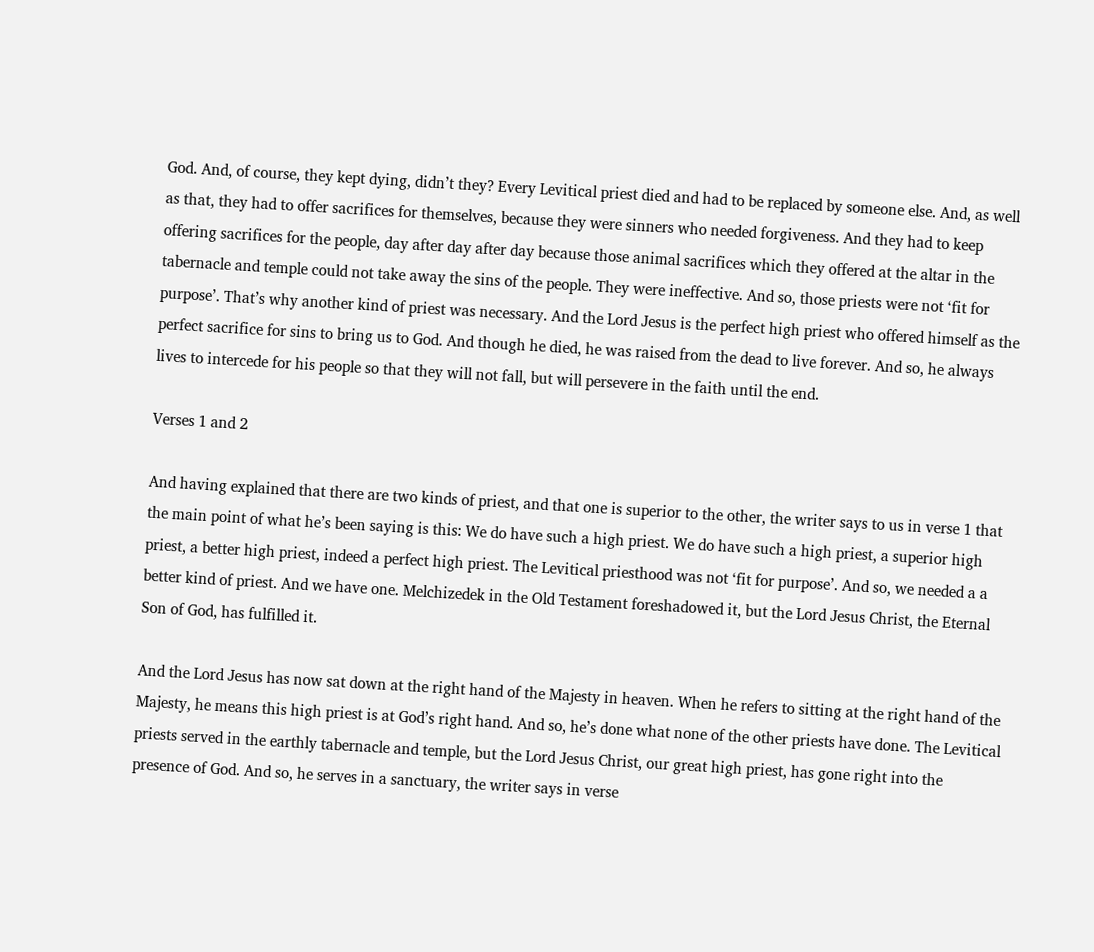God. And, of course, they kept dying, didn’t they? Every Levitical priest died and had to be replaced by someone else. And, as well as that, they had to offer sacrifices for themselves, because they were sinners who needed forgiveness. And they had to keep offering sacrifices for the people, day after day after day because those animal sacrifices which they offered at the altar in the tabernacle and temple could not take away the sins of the people. They were ineffective. And so, those priests were not ‘fit for purpose’. That’s why another kind of priest was necessary. And the Lord Jesus is the perfect high priest who offered himself as the perfect sacrifice for sins to bring us to God. And though he died, he was raised from the dead to live forever. And so, he always lives to intercede for his people so that they will not fall, but will persevere in the faith until the end.

Verses 1 and 2

And having explained that there are two kinds of priest, and that one is superior to the other, the writer says to us in verse 1 that the main point of what he’s been saying is this: We do have such a high priest. We do have such a high priest, a superior high priest, a better high priest, indeed a perfect high priest. The Levitical priesthood was not ‘fit for purpose’. And so, we needed a a better kind of priest. And we have one. Melchizedek in the Old Testament foreshadowed it, but the Lord Jesus Christ, the Eternal Son of God, has fulfilled it.

And the Lord Jesus has now sat down at the right hand of the Majesty in heaven. When he refers to sitting at the right hand of the Majesty, he means this high priest is at God’s right hand. And so, he’s done what none of the other priests have done. The Levitical priests served in the earthly tabernacle and temple, but the Lord Jesus Christ, our great high priest, has gone right into the presence of God. And so, he serves in a sanctuary, the writer says in verse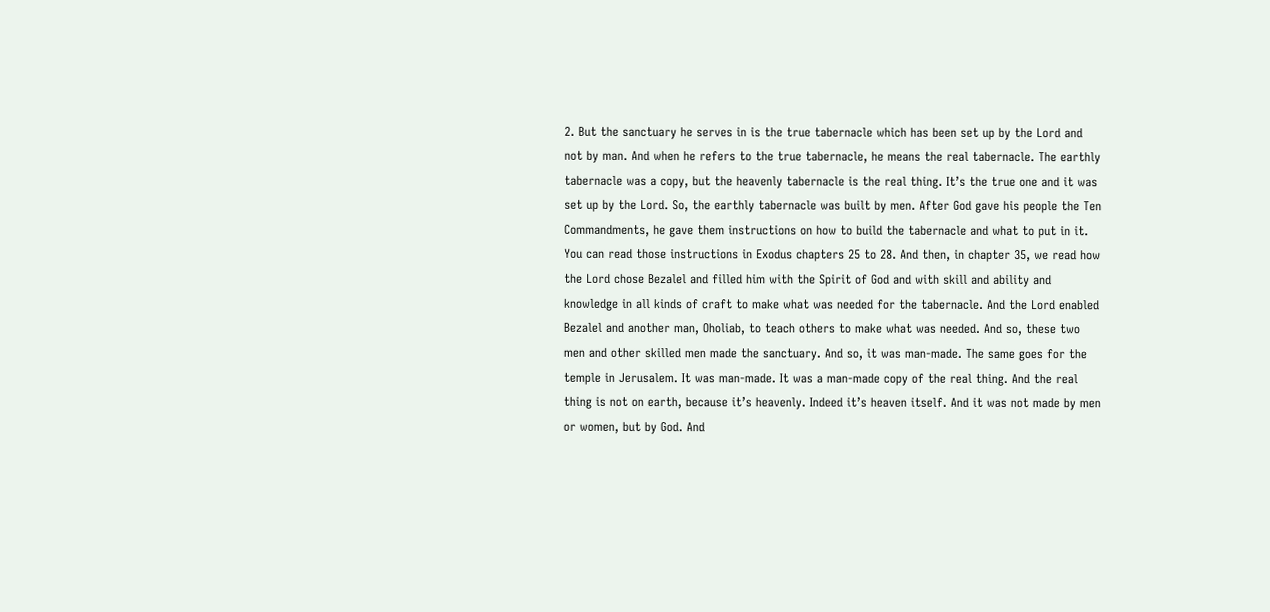2. But the sanctuary he serves in is the true tabernacle which has been set up by the Lord and not by man. And when he refers to the true tabernacle, he means the real tabernacle. The earthly tabernacle was a copy, but the heavenly tabernacle is the real thing. It’s the true one and it was set up by the Lord. So, the earthly tabernacle was built by men. After God gave his people the Ten Commandments, he gave them instructions on how to build the tabernacle and what to put in it. You can read those instructions in Exodus chapters 25 to 28. And then, in chapter 35, we read how the Lord chose Bezalel and filled him with the Spirit of God and with skill and ability and knowledge in all kinds of craft to make what was needed for the tabernacle. And the Lord enabled Bezalel and another man, Oholiab, to teach others to make what was needed. And so, these two men and other skilled men made the sanctuary. And so, it was man-made. The same goes for the temple in Jerusalem. It was man-made. It was a man-made copy of the real thing. And the real thing is not on earth, because it’s heavenly. Indeed it’s heaven itself. And it was not made by men or women, but by God. And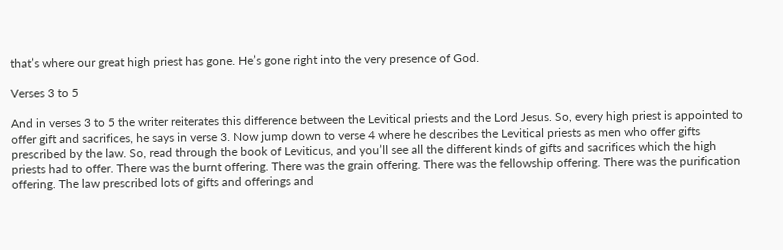that’s where our great high priest has gone. He’s gone right into the very presence of God.

Verses 3 to 5

And in verses 3 to 5 the writer reiterates this difference between the Levitical priests and the Lord Jesus. So, every high priest is appointed to offer gift and sacrifices, he says in verse 3. Now jump down to verse 4 where he describes the Levitical priests as men who offer gifts prescribed by the law. So, read through the book of Leviticus, and you’ll see all the different kinds of gifts and sacrifices which the high priests had to offer. There was the burnt offering. There was the grain offering. There was the fellowship offering. There was the purification offering. The law prescribed lots of gifts and offerings and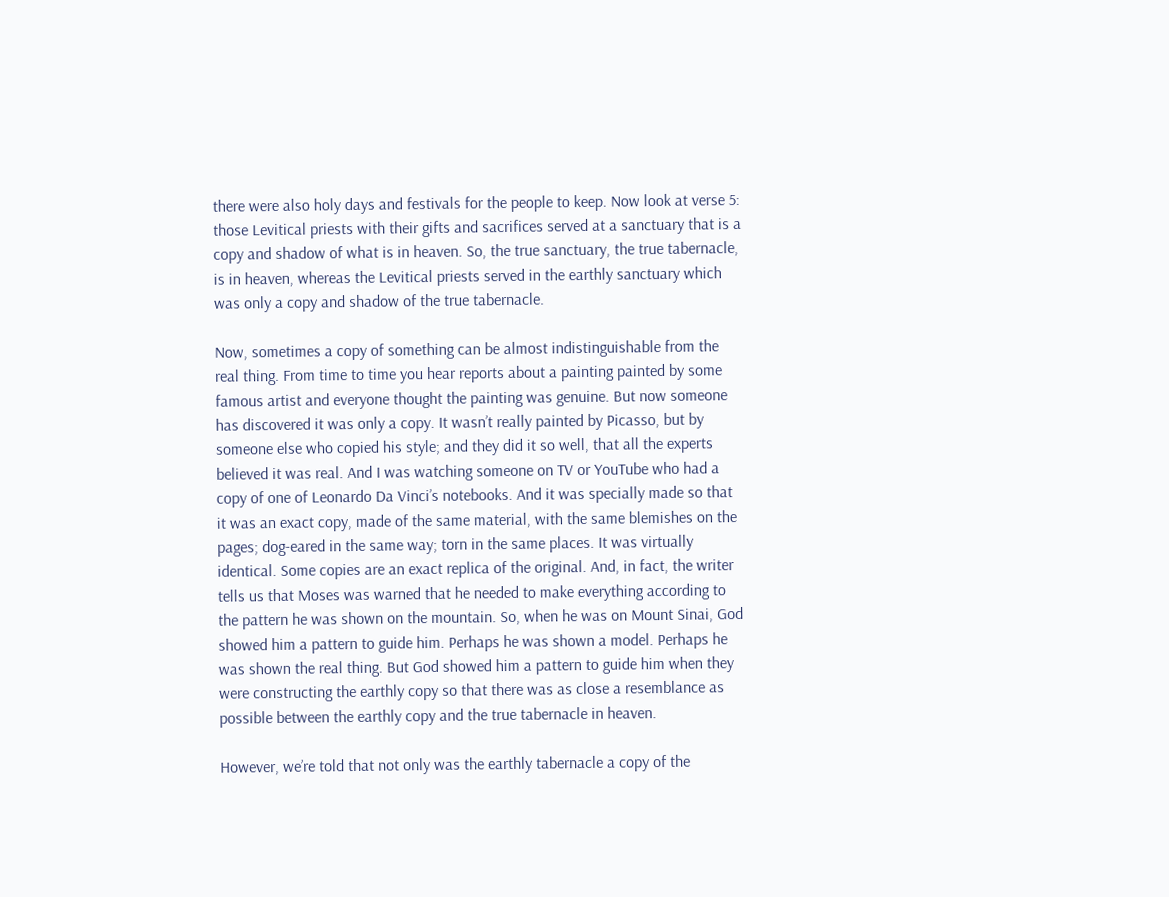there were also holy days and festivals for the people to keep. Now look at verse 5: those Levitical priests with their gifts and sacrifices served at a sanctuary that is a copy and shadow of what is in heaven. So, the true sanctuary, the true tabernacle, is in heaven, whereas the Levitical priests served in the earthly sanctuary which was only a copy and shadow of the true tabernacle.

Now, sometimes a copy of something can be almost indistinguishable from the real thing. From time to time you hear reports about a painting painted by some famous artist and everyone thought the painting was genuine. But now someone has discovered it was only a copy. It wasn’t really painted by Picasso, but by someone else who copied his style; and they did it so well, that all the experts believed it was real. And I was watching someone on TV or YouTube who had a copy of one of Leonardo Da Vinci’s notebooks. And it was specially made so that it was an exact copy, made of the same material, with the same blemishes on the pages; dog-eared in the same way; torn in the same places. It was virtually identical. Some copies are an exact replica of the original. And, in fact, the writer tells us that Moses was warned that he needed to make everything according to the pattern he was shown on the mountain. So, when he was on Mount Sinai, God showed him a pattern to guide him. Perhaps he was shown a model. Perhaps he was shown the real thing. But God showed him a pattern to guide him when they were constructing the earthly copy so that there was as close a resemblance as possible between the earthly copy and the true tabernacle in heaven.

However, we’re told that not only was the earthly tabernacle a copy of the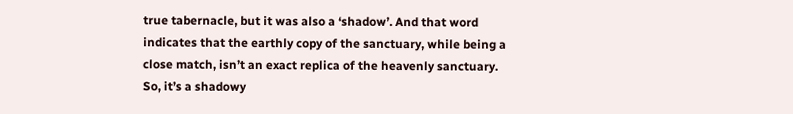true tabernacle, but it was also a ‘shadow’. And that word indicates that the earthly copy of the sanctuary, while being a close match, isn’t an exact replica of the heavenly sanctuary. So, it’s a shadowy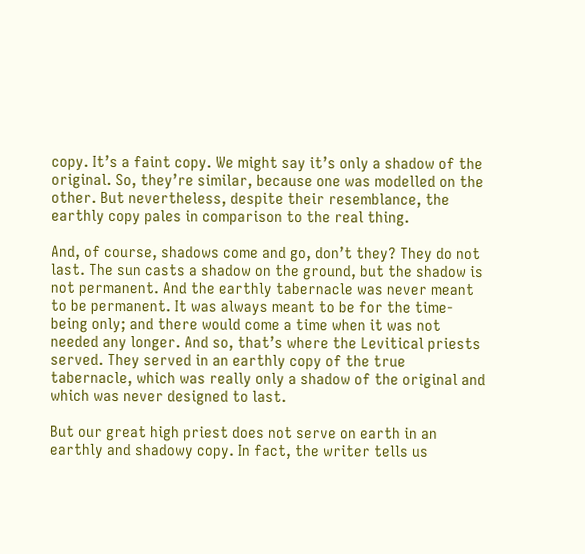copy. It’s a faint copy. We might say it’s only a shadow of the original. So, they’re similar, because one was modelled on the other. But nevertheless, despite their resemblance, the earthly copy pales in comparison to the real thing.

And, of course, shadows come and go, don’t they? They do not last. The sun casts a shadow on the ground, but the shadow is not permanent. And the earthly tabernacle was never meant to be permanent. It was always meant to be for the time-being only; and there would come a time when it was not needed any longer. And so, that’s where the Levitical priests served. They served in an earthly copy of the true tabernacle, which was really only a shadow of the original and which was never designed to last.

But our great high priest does not serve on earth in an earthly and shadowy copy. In fact, the writer tells us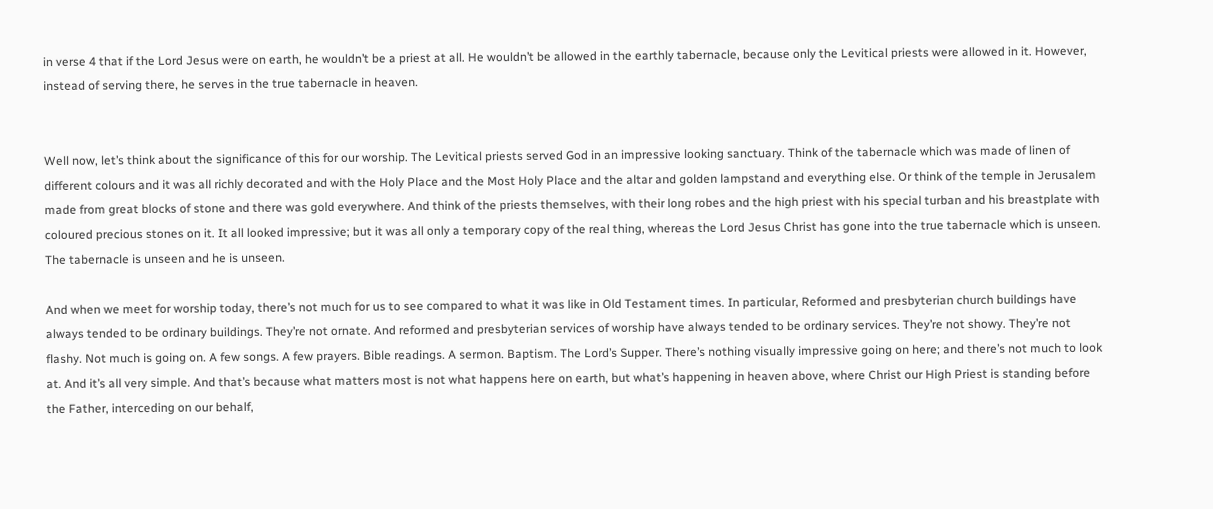in verse 4 that if the Lord Jesus were on earth, he wouldn’t be a priest at all. He wouldn’t be allowed in the earthly tabernacle, because only the Levitical priests were allowed in it. However, instead of serving there, he serves in the true tabernacle in heaven.


Well now, let’s think about the significance of this for our worship. The Levitical priests served God in an impressive looking sanctuary. Think of the tabernacle which was made of linen of different colours and it was all richly decorated and with the Holy Place and the Most Holy Place and the altar and golden lampstand and everything else. Or think of the temple in Jerusalem made from great blocks of stone and there was gold everywhere. And think of the priests themselves, with their long robes and the high priest with his special turban and his breastplate with coloured precious stones on it. It all looked impressive; but it was all only a temporary copy of the real thing, whereas the Lord Jesus Christ has gone into the true tabernacle which is unseen. The tabernacle is unseen and he is unseen.

And when we meet for worship today, there’s not much for us to see compared to what it was like in Old Testament times. In particular, Reformed and presbyterian church buildings have always tended to be ordinary buildings. They’re not ornate. And reformed and presbyterian services of worship have always tended to be ordinary services. They’re not showy. They’re not flashy. Not much is going on. A few songs. A few prayers. Bible readings. A sermon. Baptism. The Lord’s Supper. There’s nothing visually impressive going on here; and there’s not much to look at. And it’s all very simple. And that’s because what matters most is not what happens here on earth, but what’s happening in heaven above, where Christ our High Priest is standing before the Father, interceding on our behalf,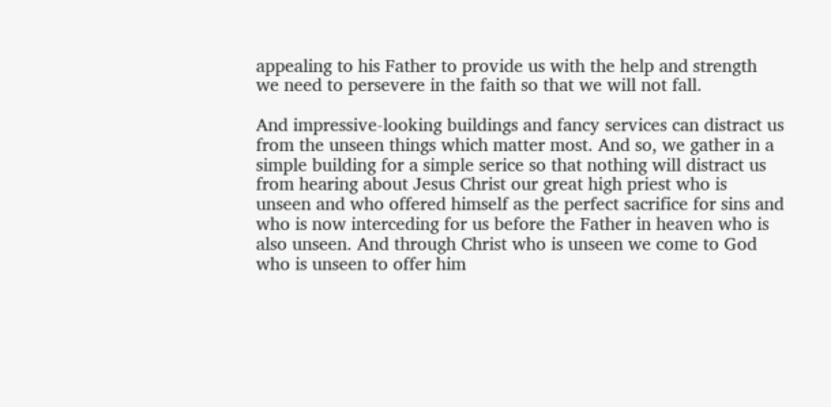appealing to his Father to provide us with the help and strength we need to persevere in the faith so that we will not fall.

And impressive-looking buildings and fancy services can distract us from the unseen things which matter most. And so, we gather in a simple building for a simple serice so that nothing will distract us from hearing about Jesus Christ our great high priest who is unseen and who offered himself as the perfect sacrifice for sins and who is now interceding for us before the Father in heaven who is also unseen. And through Christ who is unseen we come to God who is unseen to offer him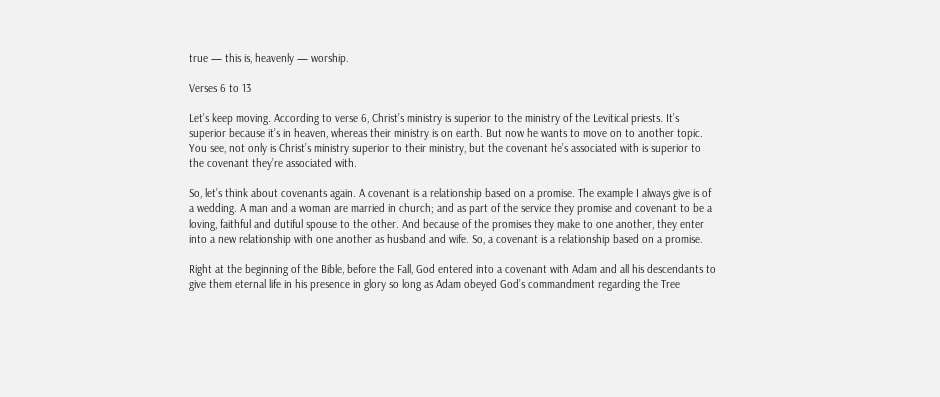true — this is, heavenly — worship.

Verses 6 to 13

Let’s keep moving. According to verse 6, Christ’s ministry is superior to the ministry of the Levitical priests. It’s superior because it’s in heaven, whereas their ministry is on earth. But now he wants to move on to another topic. You see, not only is Christ’s ministry superior to their ministry, but the covenant he’s associated with is superior to the covenant they’re associated with.

So, let’s think about covenants again. A covenant is a relationship based on a promise. The example I always give is of a wedding. A man and a woman are married in church; and as part of the service they promise and covenant to be a loving, faithful and dutiful spouse to the other. And because of the promises they make to one another, they enter into a new relationship with one another as husband and wife. So, a covenant is a relationship based on a promise.

Right at the beginning of the Bible, before the Fall, God entered into a covenant with Adam and all his descendants to give them eternal life in his presence in glory so long as Adam obeyed God’s commandment regarding the Tree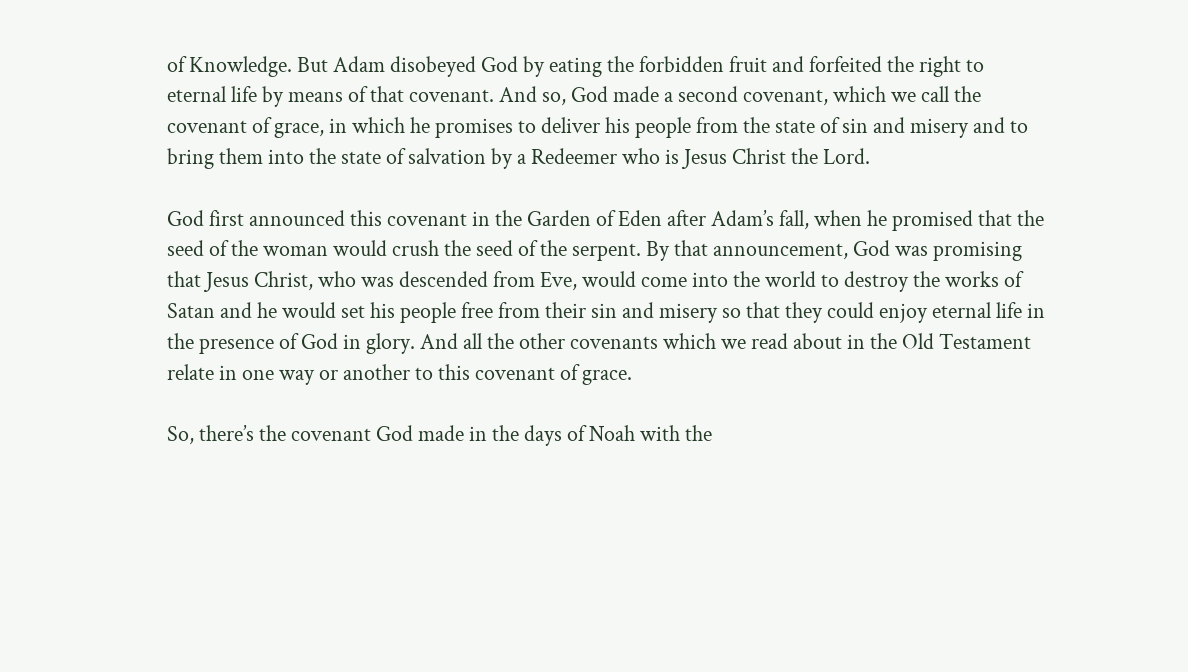of Knowledge. But Adam disobeyed God by eating the forbidden fruit and forfeited the right to eternal life by means of that covenant. And so, God made a second covenant, which we call the covenant of grace, in which he promises to deliver his people from the state of sin and misery and to bring them into the state of salvation by a Redeemer who is Jesus Christ the Lord.

God first announced this covenant in the Garden of Eden after Adam’s fall, when he promised that the seed of the woman would crush the seed of the serpent. By that announcement, God was promising that Jesus Christ, who was descended from Eve, would come into the world to destroy the works of Satan and he would set his people free from their sin and misery so that they could enjoy eternal life in the presence of God in glory. And all the other covenants which we read about in the Old Testament relate in one way or another to this covenant of grace.

So, there’s the covenant God made in the days of Noah with the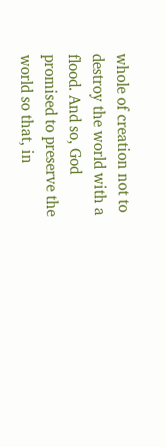whole of creation not to destroy the world with a flood. And so, God promised to preserve the world so that, in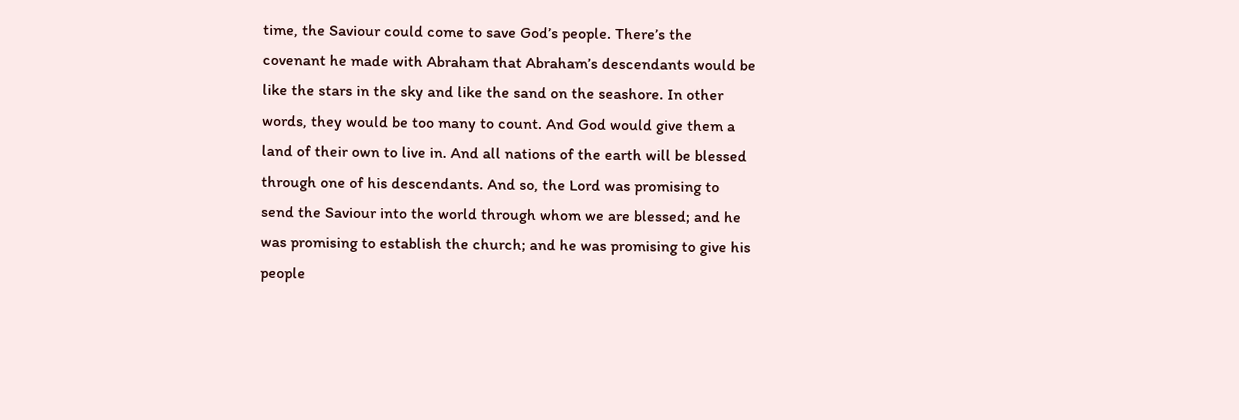time, the Saviour could come to save God’s people. There’s the covenant he made with Abraham that Abraham’s descendants would be like the stars in the sky and like the sand on the seashore. In other words, they would be too many to count. And God would give them a land of their own to live in. And all nations of the earth will be blessed through one of his descendants. And so, the Lord was promising to send the Saviour into the world through whom we are blessed; and he was promising to establish the church; and he was promising to give his people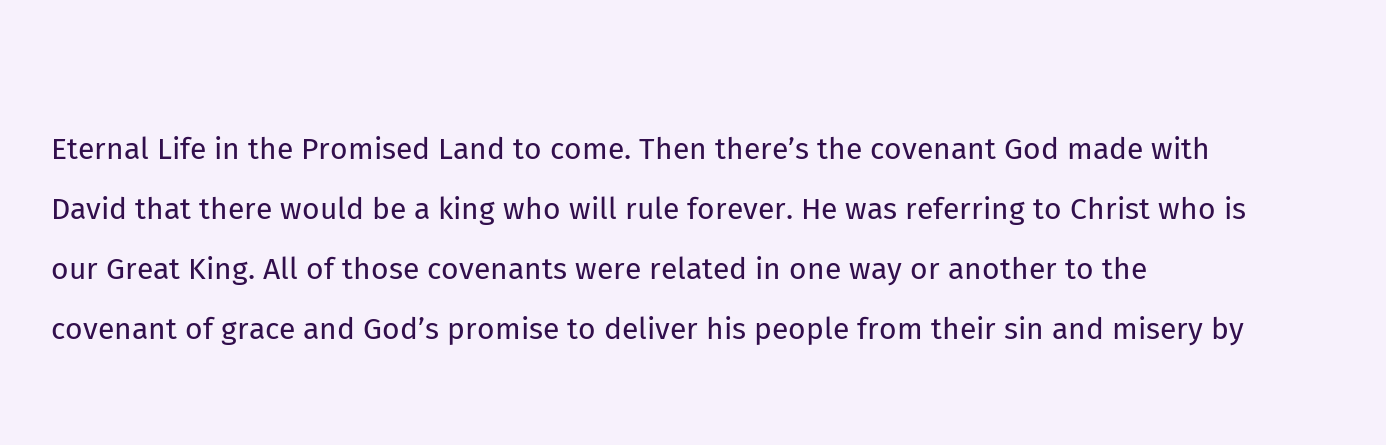Eternal Life in the Promised Land to come. Then there’s the covenant God made with David that there would be a king who will rule forever. He was referring to Christ who is our Great King. All of those covenants were related in one way or another to the covenant of grace and God’s promise to deliver his people from their sin and misery by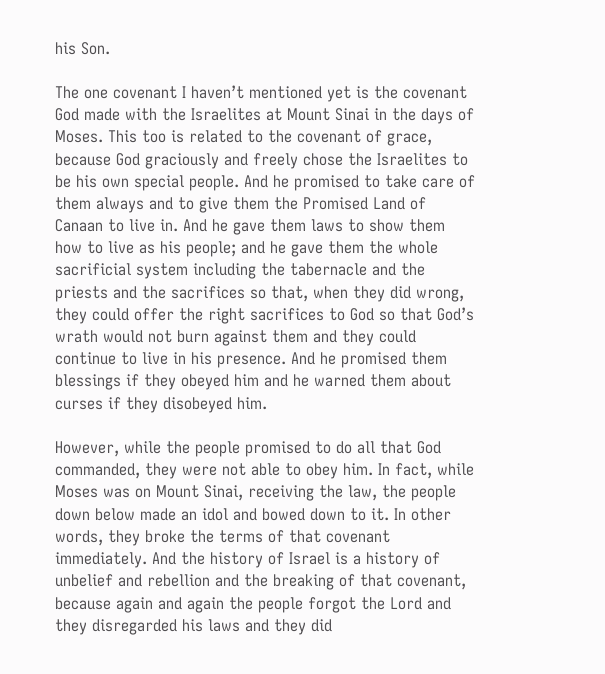his Son.

The one covenant I haven’t mentioned yet is the covenant God made with the Israelites at Mount Sinai in the days of Moses. This too is related to the covenant of grace, because God graciously and freely chose the Israelites to be his own special people. And he promised to take care of them always and to give them the Promised Land of Canaan to live in. And he gave them laws to show them how to live as his people; and he gave them the whole sacrificial system including the tabernacle and the priests and the sacrifices so that, when they did wrong, they could offer the right sacrifices to God so that God’s wrath would not burn against them and they could continue to live in his presence. And he promised them blessings if they obeyed him and he warned them about curses if they disobeyed him.

However, while the people promised to do all that God commanded, they were not able to obey him. In fact, while Moses was on Mount Sinai, receiving the law, the people down below made an idol and bowed down to it. In other words, they broke the terms of that covenant immediately. And the history of Israel is a history of unbelief and rebellion and the breaking of that covenant, because again and again the people forgot the Lord and they disregarded his laws and they did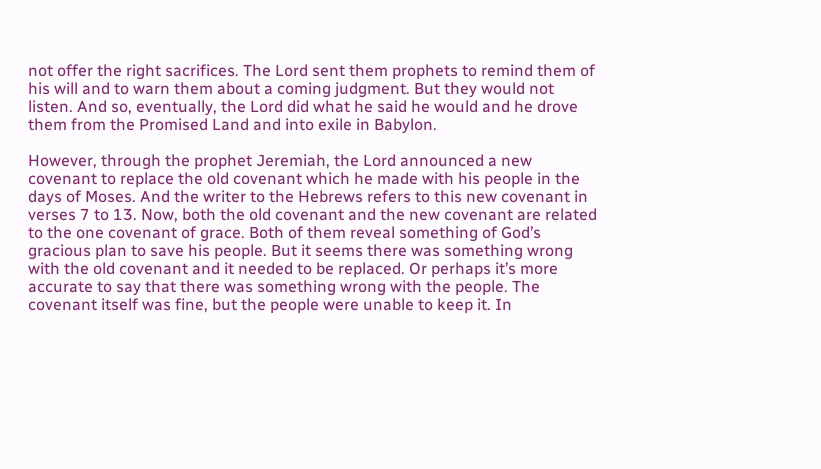not offer the right sacrifices. The Lord sent them prophets to remind them of his will and to warn them about a coming judgment. But they would not listen. And so, eventually, the Lord did what he said he would and he drove them from the Promised Land and into exile in Babylon.

However, through the prophet Jeremiah, the Lord announced a new covenant to replace the old covenant which he made with his people in the days of Moses. And the writer to the Hebrews refers to this new covenant in verses 7 to 13. Now, both the old covenant and the new covenant are related to the one covenant of grace. Both of them reveal something of God’s gracious plan to save his people. But it seems there was something wrong with the old covenant and it needed to be replaced. Or perhaps it’s more accurate to say that there was something wrong with the people. The covenant itself was fine, but the people were unable to keep it. In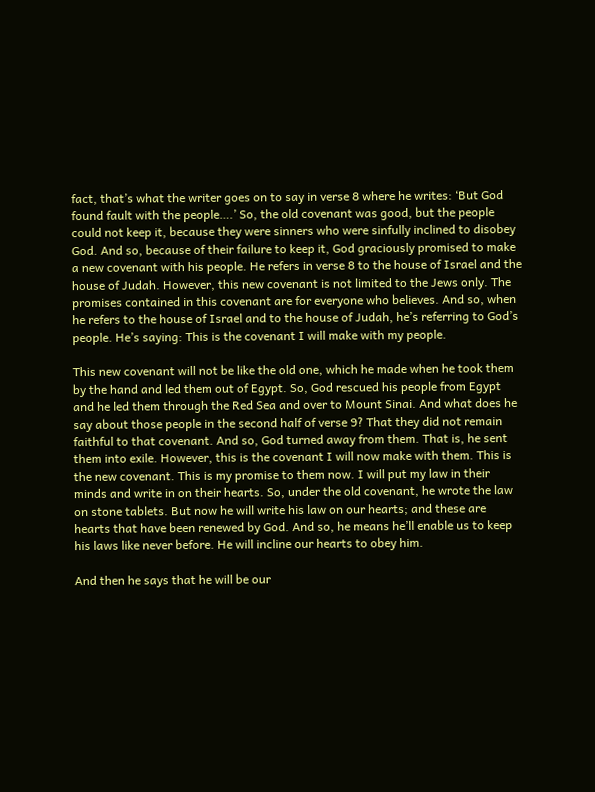fact, that’s what the writer goes on to say in verse 8 where he writes: ‘But God found fault with the people….’ So, the old covenant was good, but the people could not keep it, because they were sinners who were sinfully inclined to disobey God. And so, because of their failure to keep it, God graciously promised to make a new covenant with his people. He refers in verse 8 to the house of Israel and the house of Judah. However, this new covenant is not limited to the Jews only. The promises contained in this covenant are for everyone who believes. And so, when he refers to the house of Israel and to the house of Judah, he’s referring to God’s people. He’s saying: This is the covenant I will make with my people.

This new covenant will not be like the old one, which he made when he took them by the hand and led them out of Egypt. So, God rescued his people from Egypt and he led them through the Red Sea and over to Mount Sinai. And what does he say about those people in the second half of verse 9? That they did not remain faithful to that covenant. And so, God turned away from them. That is, he sent them into exile. However, this is the covenant I will now make with them. This is the new covenant. This is my promise to them now. I will put my law in their minds and write in on their hearts. So, under the old covenant, he wrote the law on stone tablets. But now he will write his law on our hearts; and these are hearts that have been renewed by God. And so, he means he’ll enable us to keep his laws like never before. He will incline our hearts to obey him.

And then he says that he will be our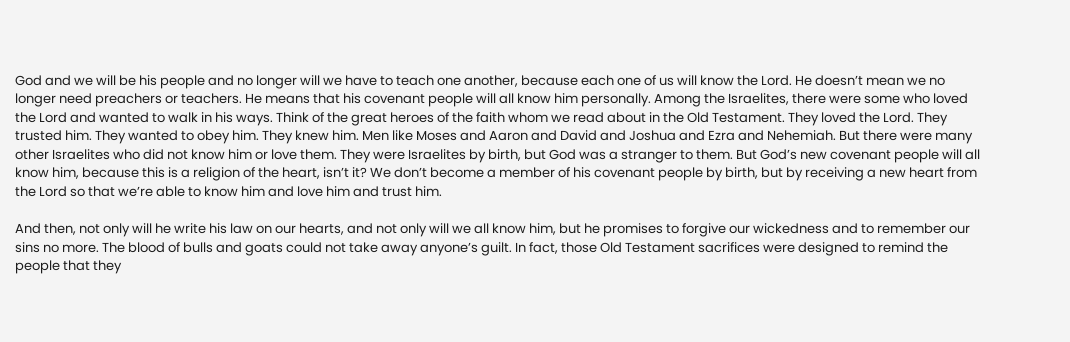God and we will be his people and no longer will we have to teach one another, because each one of us will know the Lord. He doesn’t mean we no longer need preachers or teachers. He means that his covenant people will all know him personally. Among the Israelites, there were some who loved the Lord and wanted to walk in his ways. Think of the great heroes of the faith whom we read about in the Old Testament. They loved the Lord. They trusted him. They wanted to obey him. They knew him. Men like Moses and Aaron and David and Joshua and Ezra and Nehemiah. But there were many other Israelites who did not know him or love them. They were Israelites by birth, but God was a stranger to them. But God’s new covenant people will all know him, because this is a religion of the heart, isn’t it? We don’t become a member of his covenant people by birth, but by receiving a new heart from the Lord so that we’re able to know him and love him and trust him.

And then, not only will he write his law on our hearts, and not only will we all know him, but he promises to forgive our wickedness and to remember our sins no more. The blood of bulls and goats could not take away anyone’s guilt. In fact, those Old Testament sacrifices were designed to remind the people that they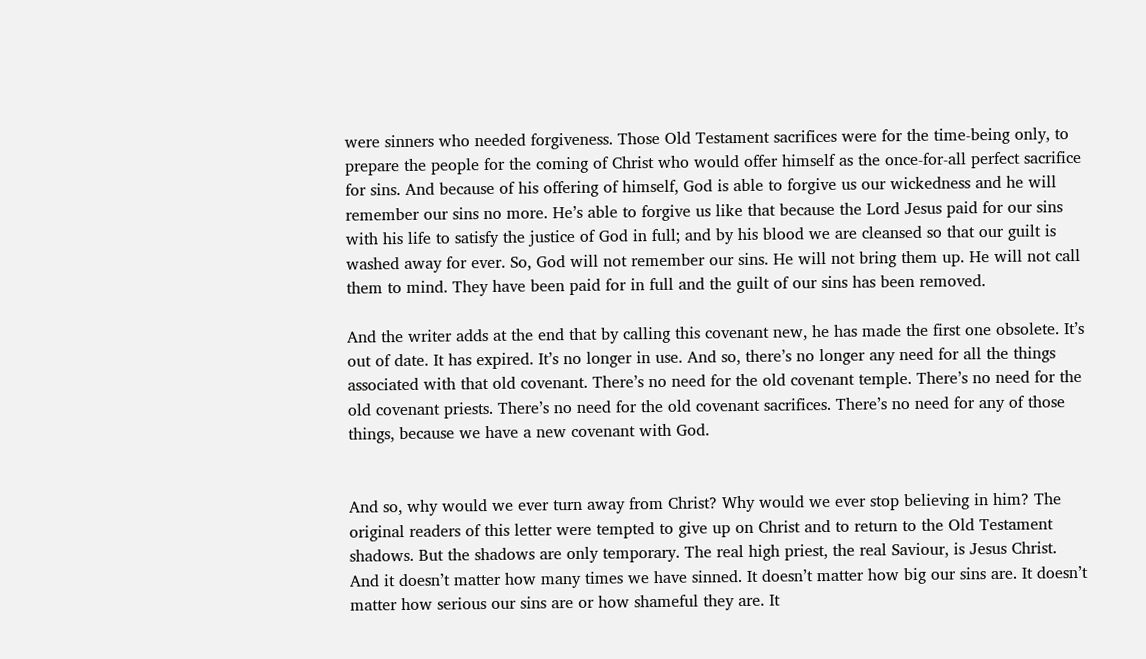were sinners who needed forgiveness. Those Old Testament sacrifices were for the time-being only, to prepare the people for the coming of Christ who would offer himself as the once-for-all perfect sacrifice for sins. And because of his offering of himself, God is able to forgive us our wickedness and he will remember our sins no more. He’s able to forgive us like that because the Lord Jesus paid for our sins with his life to satisfy the justice of God in full; and by his blood we are cleansed so that our guilt is washed away for ever. So, God will not remember our sins. He will not bring them up. He will not call them to mind. They have been paid for in full and the guilt of our sins has been removed.

And the writer adds at the end that by calling this covenant new, he has made the first one obsolete. It’s out of date. It has expired. It’s no longer in use. And so, there’s no longer any need for all the things associated with that old covenant. There’s no need for the old covenant temple. There’s no need for the old covenant priests. There’s no need for the old covenant sacrifices. There’s no need for any of those things, because we have a new covenant with God.


And so, why would we ever turn away from Christ? Why would we ever stop believing in him? The original readers of this letter were tempted to give up on Christ and to return to the Old Testament shadows. But the shadows are only temporary. The real high priest, the real Saviour, is Jesus Christ. And it doesn’t matter how many times we have sinned. It doesn’t matter how big our sins are. It doesn’t matter how serious our sins are or how shameful they are. It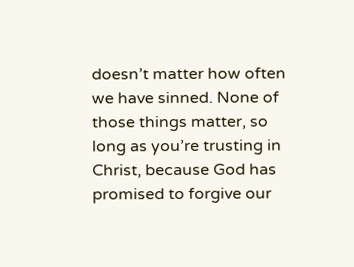doesn’t matter how often we have sinned. None of those things matter, so long as you’re trusting in Christ, because God has promised to forgive our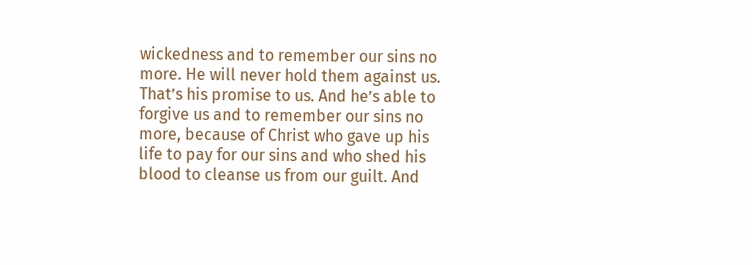wickedness and to remember our sins no more. He will never hold them against us. That’s his promise to us. And he’s able to forgive us and to remember our sins no more, because of Christ who gave up his life to pay for our sins and who shed his blood to cleanse us from our guilt. And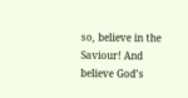so, believe in the Saviour! And believe God’s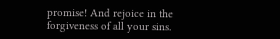promise! And rejoice in the forgiveness of all your sins.